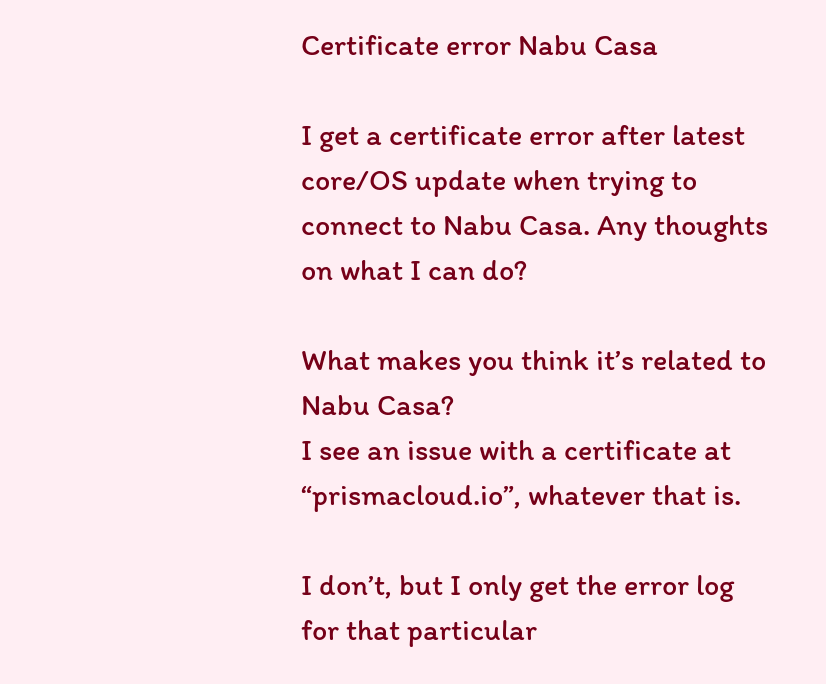Certificate error Nabu Casa

I get a certificate error after latest core/OS update when trying to connect to Nabu Casa. Any thoughts on what I can do?

What makes you think it’s related to Nabu Casa?
I see an issue with a certificate at “prismacloud.io”, whatever that is.

I don’t, but I only get the error log for that particular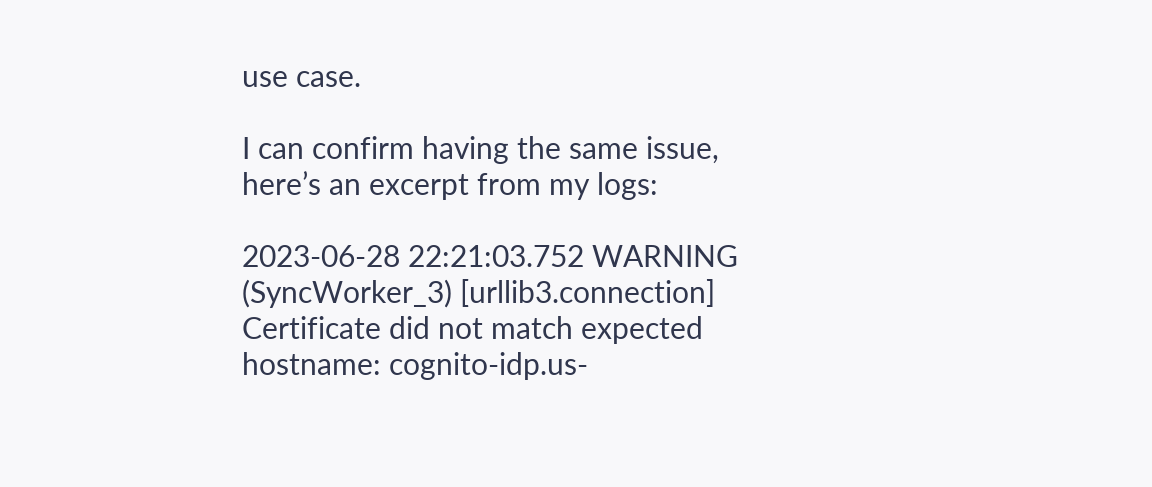use case.

I can confirm having the same issue, here’s an excerpt from my logs:

2023-06-28 22:21:03.752 WARNING (SyncWorker_3) [urllib3.connection] Certificate did not match expected hostname: cognito-idp.us-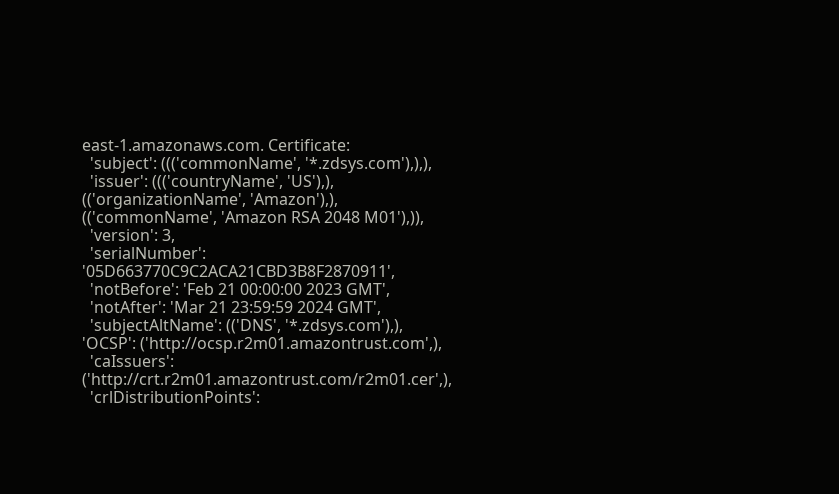east-1.amazonaws.com. Certificate:
  'subject': ((('commonName', '*.zdsys.com'),),),
  'issuer': ((('countryName', 'US'),), (('organizationName', 'Amazon'),), (('commonName', 'Amazon RSA 2048 M01'),)),
  'version': 3,
  'serialNumber': '05D663770C9C2ACA21CBD3B8F2870911',
  'notBefore': 'Feb 21 00:00:00 2023 GMT',
  'notAfter': 'Mar 21 23:59:59 2024 GMT',
  'subjectAltName': (('DNS', '*.zdsys.com'),), 'OCSP': ('http://ocsp.r2m01.amazontrust.com',),
  'caIssuers': ('http://crt.r2m01.amazontrust.com/r2m01.cer',),
  'crlDistributionPoints':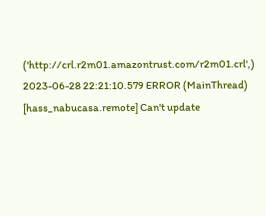('http://crl.r2m01.amazontrust.com/r2m01.crl',)
2023-06-28 22:21:10.579 ERROR (MainThread) [hass_nabucasa.remote] Can't update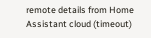remote details from Home Assistant cloud (timeout)